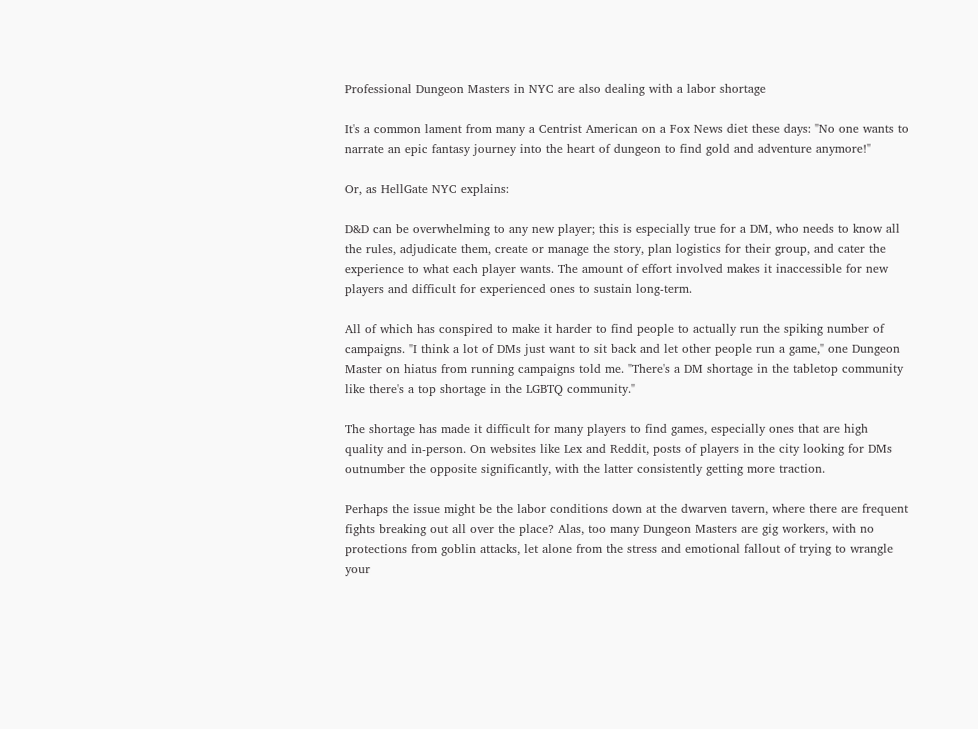Professional Dungeon Masters in NYC are also dealing with a labor shortage

It's a common lament from many a Centrist American on a Fox News diet these days: "No one wants to narrate an epic fantasy journey into the heart of dungeon to find gold and adventure anymore!"

Or, as HellGate NYC explains:

D&D can be overwhelming to any new player; this is especially true for a DM, who needs to know all the rules, adjudicate them, create or manage the story, plan logistics for their group, and cater the experience to what each player wants. The amount of effort involved makes it inaccessible for new players and difficult for experienced ones to sustain long-term.

All of which has conspired to make it harder to find people to actually run the spiking number of campaigns. "I think a lot of DMs just want to sit back and let other people run a game," one Dungeon Master on hiatus from running campaigns told me. "There's a DM shortage in the tabletop community like there's a top shortage in the LGBTQ community."

The shortage has made it difficult for many players to find games, especially ones that are high quality and in-person. On websites like Lex and Reddit, posts of players in the city looking for DMs outnumber the opposite significantly, with the latter consistently getting more traction.

Perhaps the issue might be the labor conditions down at the dwarven tavern, where there are frequent fights breaking out all over the place? Alas, too many Dungeon Masters are gig workers, with no protections from goblin attacks, let alone from the stress and emotional fallout of trying to wrangle your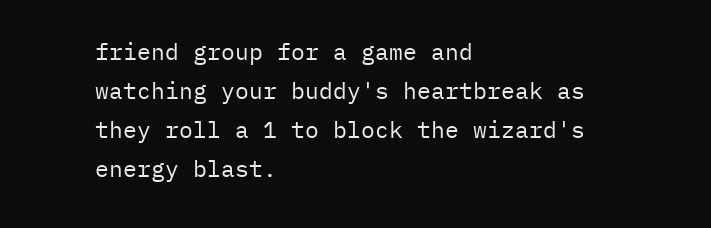friend group for a game and watching your buddy's heartbreak as they roll a 1 to block the wizard's energy blast.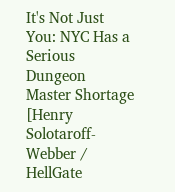It's Not Just You: NYC Has a Serious Dungeon Master Shortage [Henry Solotaroff-Webber / HellGate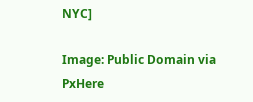NYC]

Image: Public Domain via PxHere